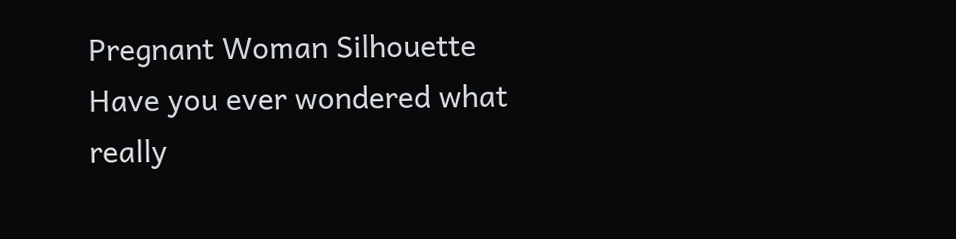Pregnant Woman Silhouette Have you ever wondered what really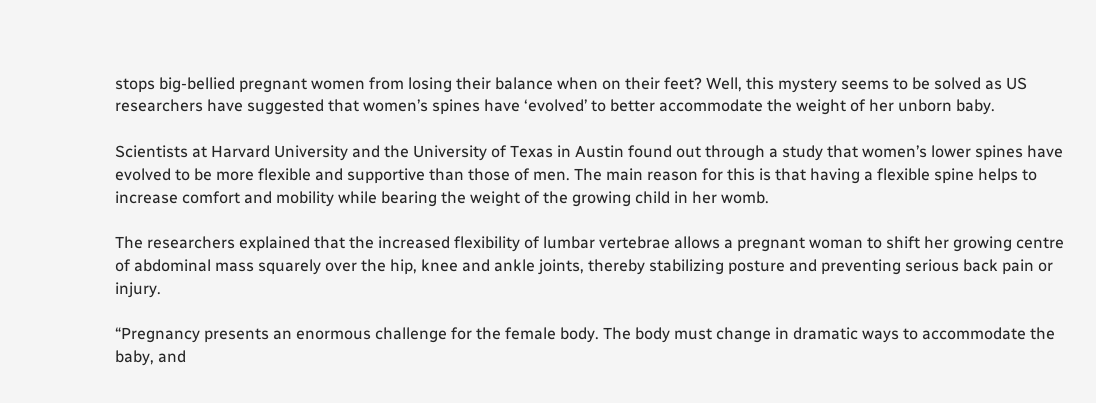stops big-bellied pregnant women from losing their balance when on their feet? Well, this mystery seems to be solved as US researchers have suggested that women’s spines have ‘evolved’ to better accommodate the weight of her unborn baby.

Scientists at Harvard University and the University of Texas in Austin found out through a study that women’s lower spines have evolved to be more flexible and supportive than those of men. The main reason for this is that having a flexible spine helps to increase comfort and mobility while bearing the weight of the growing child in her womb.

The researchers explained that the increased flexibility of lumbar vertebrae allows a pregnant woman to shift her growing centre of abdominal mass squarely over the hip, knee and ankle joints, thereby stabilizing posture and preventing serious back pain or injury.

“Pregnancy presents an enormous challenge for the female body. The body must change in dramatic ways to accommodate the baby, and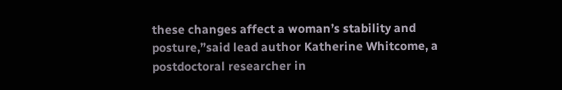these changes affect a woman’s stability and posture,”said lead author Katherine Whitcome, a postdoctoral researcher in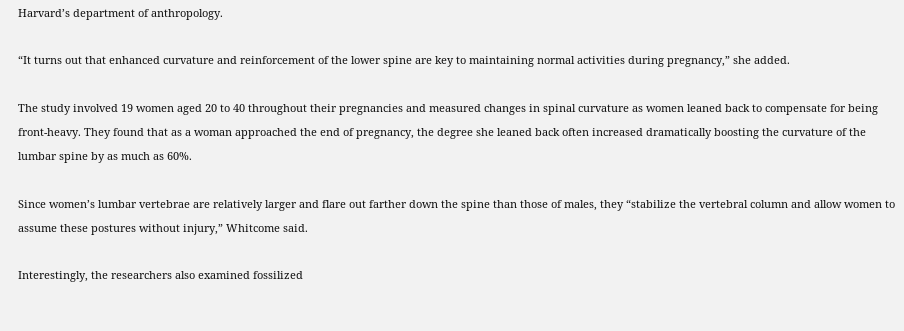Harvard’s department of anthropology.

“It turns out that enhanced curvature and reinforcement of the lower spine are key to maintaining normal activities during pregnancy,” she added.

The study involved 19 women aged 20 to 40 throughout their pregnancies and measured changes in spinal curvature as women leaned back to compensate for being front-heavy. They found that as a woman approached the end of pregnancy, the degree she leaned back often increased dramatically boosting the curvature of the lumbar spine by as much as 60%.

Since women’s lumbar vertebrae are relatively larger and flare out farther down the spine than those of males, they “stabilize the vertebral column and allow women to assume these postures without injury,” Whitcome said.

Interestingly, the researchers also examined fossilized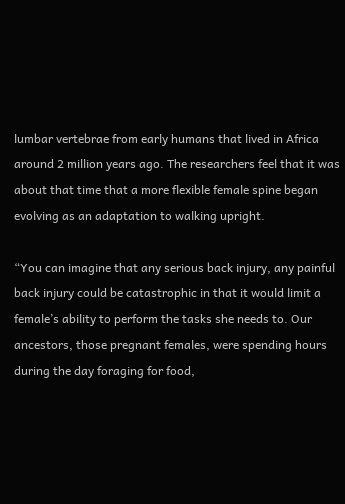lumbar vertebrae from early humans that lived in Africa around 2 million years ago. The researchers feel that it was about that time that a more flexible female spine began evolving as an adaptation to walking upright.

“You can imagine that any serious back injury, any painful back injury could be catastrophic in that it would limit a female’s ability to perform the tasks she needs to. Our ancestors, those pregnant females, were spending hours during the day foraging for food,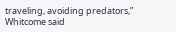traveling, avoiding predators,” Whitcome said